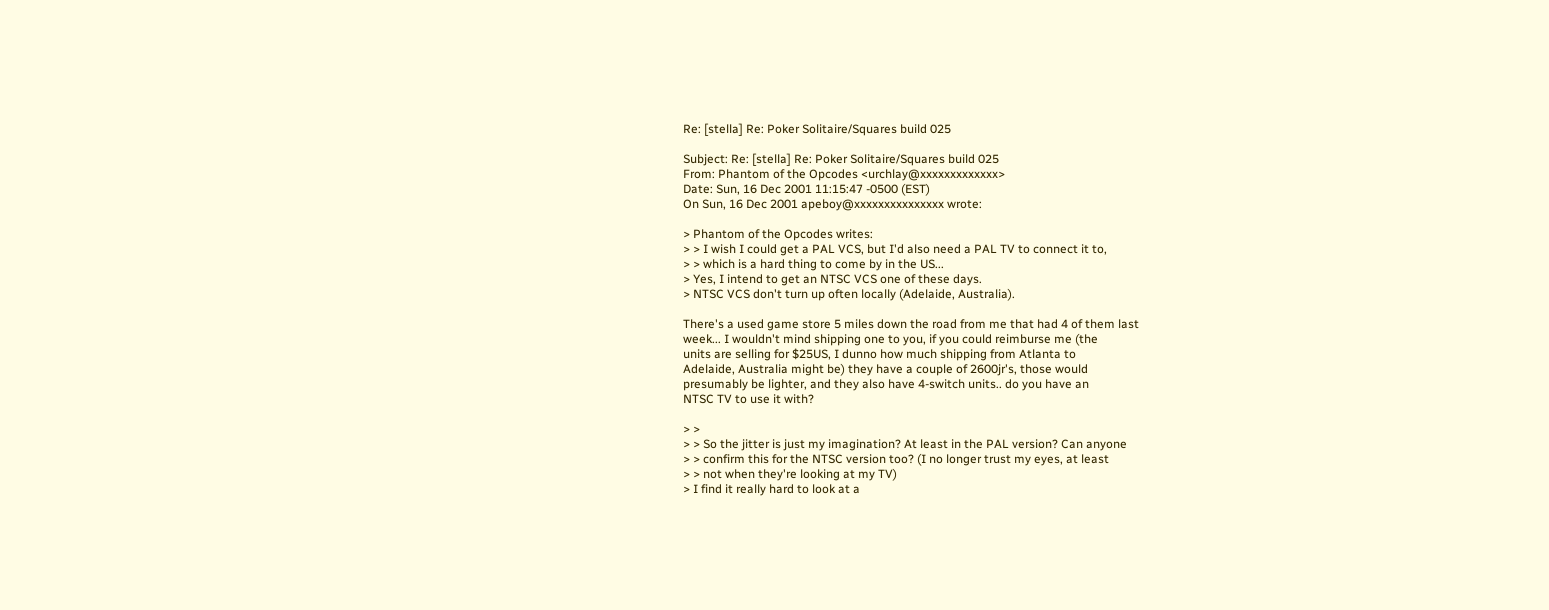Re: [stella] Re: Poker Solitaire/Squares build 025

Subject: Re: [stella] Re: Poker Solitaire/Squares build 025
From: Phantom of the Opcodes <urchlay@xxxxxxxxxxxxx>
Date: Sun, 16 Dec 2001 11:15:47 -0500 (EST)
On Sun, 16 Dec 2001 apeboy@xxxxxxxxxxxxxxx wrote:

> Phantom of the Opcodes writes:
> > I wish I could get a PAL VCS, but I'd also need a PAL TV to connect it to,
> > which is a hard thing to come by in the US...
> Yes, I intend to get an NTSC VCS one of these days.
> NTSC VCS don't turn up often locally (Adelaide, Australia).

There's a used game store 5 miles down the road from me that had 4 of them last
week... I wouldn't mind shipping one to you, if you could reimburse me (the
units are selling for $25US, I dunno how much shipping from Atlanta to
Adelaide, Australia might be) they have a couple of 2600jr's, those would
presumably be lighter, and they also have 4-switch units.. do you have an
NTSC TV to use it with?

> >
> > So the jitter is just my imagination? At least in the PAL version? Can anyone
> > confirm this for the NTSC version too? (I no longer trust my eyes, at least
> > not when they're looking at my TV)
> I find it really hard to look at a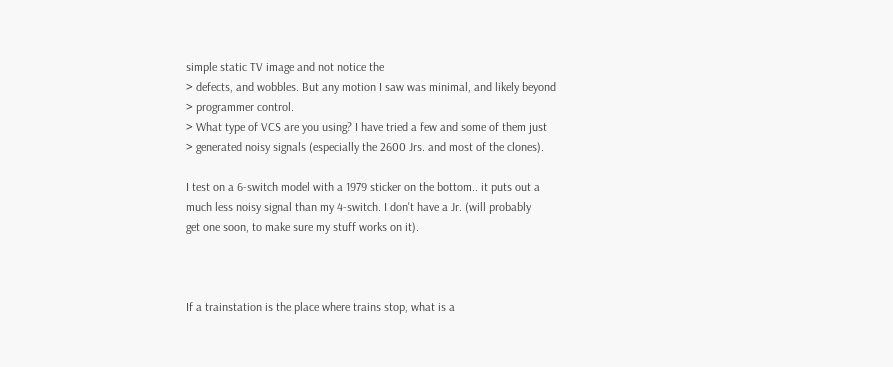simple static TV image and not notice the
> defects, and wobbles. But any motion I saw was minimal, and likely beyond
> programmer control.
> What type of VCS are you using? I have tried a few and some of them just
> generated noisy signals (especially the 2600 Jrs. and most of the clones).

I test on a 6-switch model with a 1979 sticker on the bottom.. it puts out a
much less noisy signal than my 4-switch. I don't have a Jr. (will probably
get one soon, to make sure my stuff works on it).



If a trainstation is the place where trains stop, what is a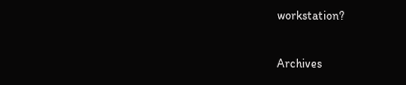workstation?

Archives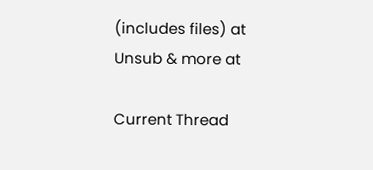(includes files) at
Unsub & more at

Current Thread